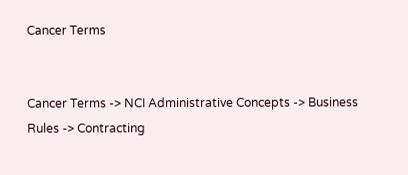Cancer Terms


Cancer Terms -> NCI Administrative Concepts -> Business Rules -> Contracting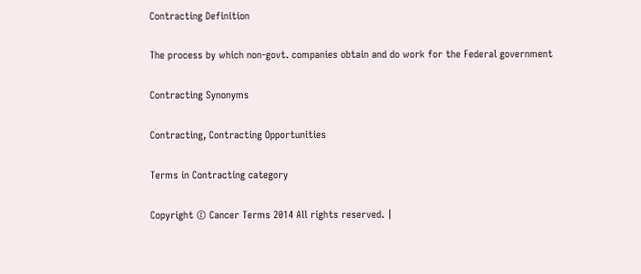Contracting Definition

The process by which non-govt. companies obtain and do work for the Federal government

Contracting Synonyms

Contracting, Contracting Opportunities

Terms in Contracting category

Copyright © Cancer Terms 2014 All rights reserved. |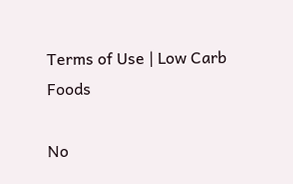Terms of Use | Low Carb Foods

No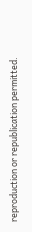reproduction or republication permitted.